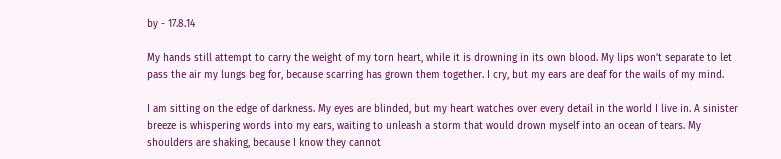by - 17.8.14

My hands still attempt to carry the weight of my torn heart, while it is drowning in its own blood. My lips won’t separate to let pass the air my lungs beg for, because scarring has grown them together. I cry, but my ears are deaf for the wails of my mind.

I am sitting on the edge of darkness. My eyes are blinded, but my heart watches over every detail in the world I live in. A sinister breeze is whispering words into my ears, waiting to unleash a storm that would drown myself into an ocean of tears. My shoulders are shaking, because I know they cannot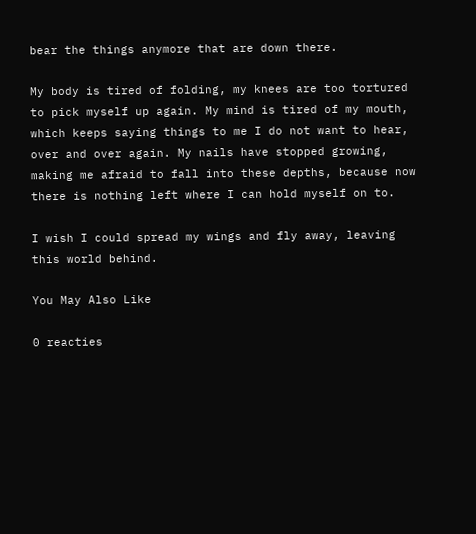bear the things anymore that are down there.

My body is tired of folding, my knees are too tortured to pick myself up again. My mind is tired of my mouth, which keeps saying things to me I do not want to hear, over and over again. My nails have stopped growing, making me afraid to fall into these depths, because now there is nothing left where I can hold myself on to.

I wish I could spread my wings and fly away, leaving this world behind.

You May Also Like

0 reacties